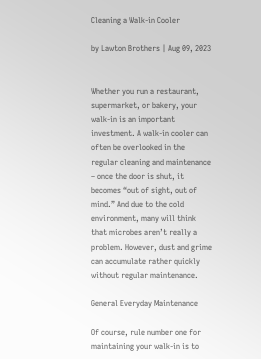Cleaning a Walk-in Cooler

by Lawton Brothers | Aug 09, 2023


Whether you run a restaurant, supermarket, or bakery, your walk-in is an important investment. A walk-in cooler can often be overlooked in the regular cleaning and maintenance – once the door is shut, it becomes “out of sight, out of mind.” And due to the cold environment, many will think that microbes aren’t really a problem. However, dust and grime can accumulate rather quickly without regular maintenance.

General Everyday Maintenance

Of course, rule number one for maintaining your walk-in is to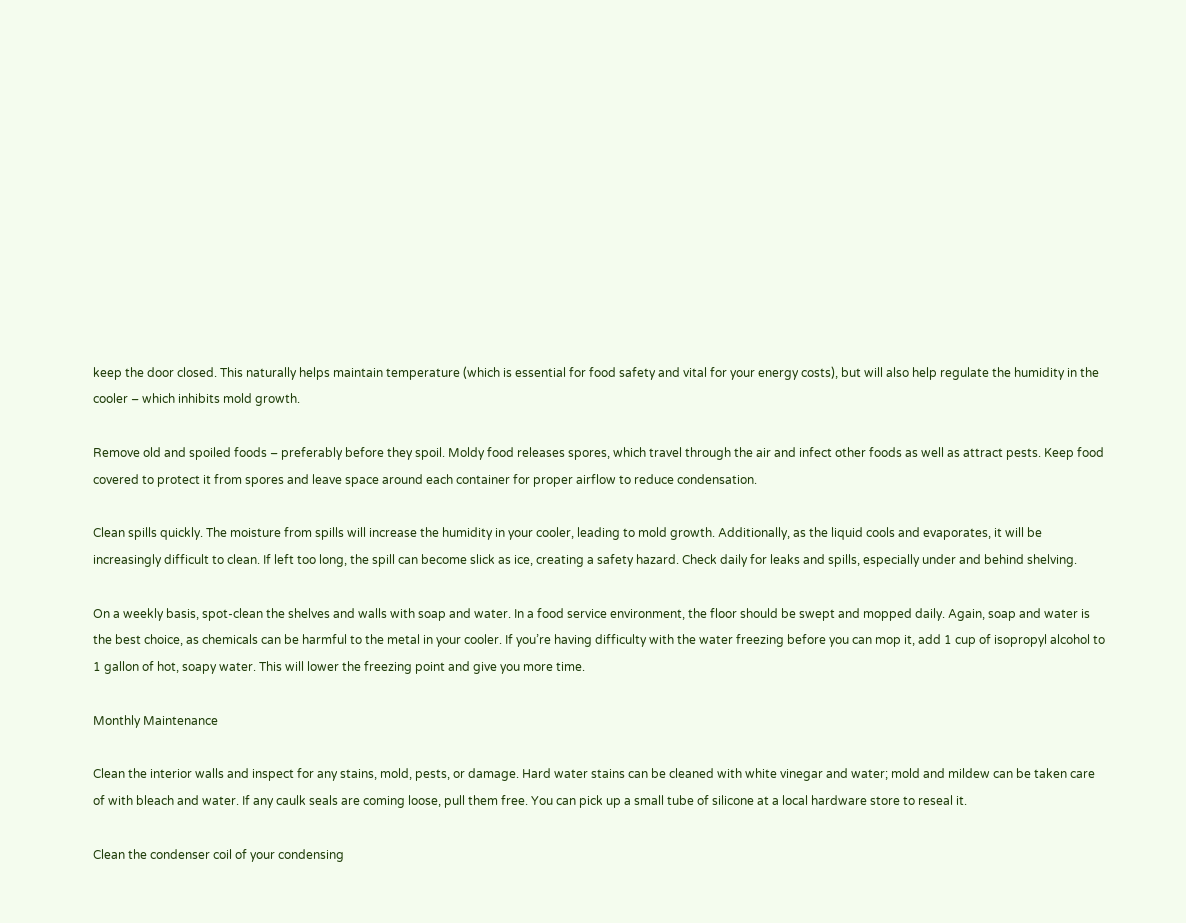keep the door closed. This naturally helps maintain temperature (which is essential for food safety and vital for your energy costs), but will also help regulate the humidity in the cooler – which inhibits mold growth.

Remove old and spoiled foods – preferably before they spoil. Moldy food releases spores, which travel through the air and infect other foods as well as attract pests. Keep food covered to protect it from spores and leave space around each container for proper airflow to reduce condensation.

Clean spills quickly. The moisture from spills will increase the humidity in your cooler, leading to mold growth. Additionally, as the liquid cools and evaporates, it will be increasingly difficult to clean. If left too long, the spill can become slick as ice, creating a safety hazard. Check daily for leaks and spills, especially under and behind shelving.

On a weekly basis, spot-clean the shelves and walls with soap and water. In a food service environment, the floor should be swept and mopped daily. Again, soap and water is the best choice, as chemicals can be harmful to the metal in your cooler. If you’re having difficulty with the water freezing before you can mop it, add 1 cup of isopropyl alcohol to 1 gallon of hot, soapy water. This will lower the freezing point and give you more time.

Monthly Maintenance

Clean the interior walls and inspect for any stains, mold, pests, or damage. Hard water stains can be cleaned with white vinegar and water; mold and mildew can be taken care of with bleach and water. If any caulk seals are coming loose, pull them free. You can pick up a small tube of silicone at a local hardware store to reseal it.

Clean the condenser coil of your condensing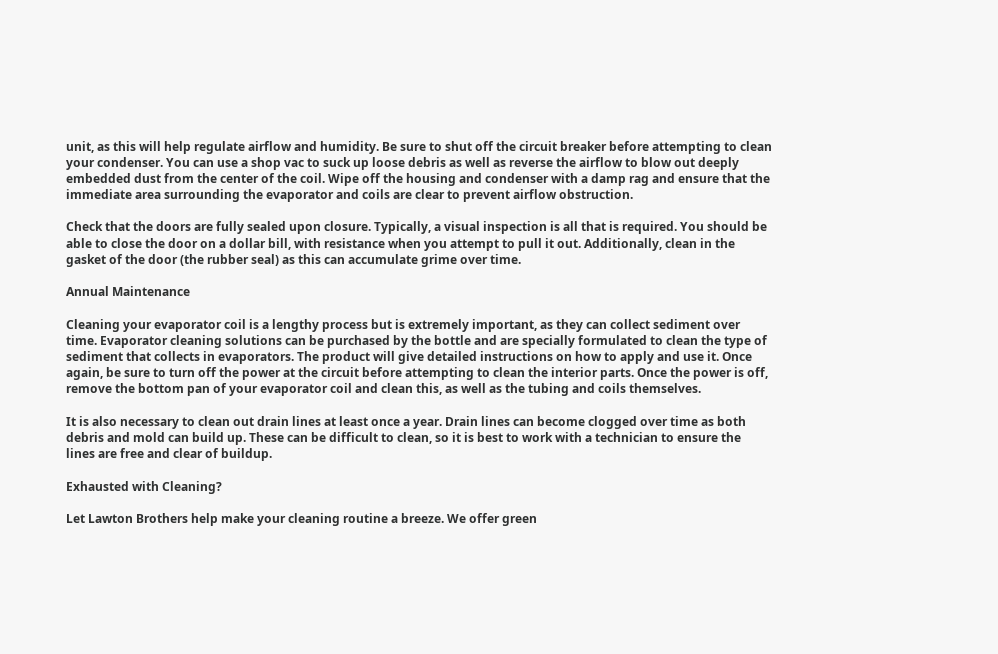unit, as this will help regulate airflow and humidity. Be sure to shut off the circuit breaker before attempting to clean your condenser. You can use a shop vac to suck up loose debris as well as reverse the airflow to blow out deeply embedded dust from the center of the coil. Wipe off the housing and condenser with a damp rag and ensure that the immediate area surrounding the evaporator and coils are clear to prevent airflow obstruction.

Check that the doors are fully sealed upon closure. Typically, a visual inspection is all that is required. You should be able to close the door on a dollar bill, with resistance when you attempt to pull it out. Additionally, clean in the gasket of the door (the rubber seal) as this can accumulate grime over time.

Annual Maintenance

Cleaning your evaporator coil is a lengthy process but is extremely important, as they can collect sediment over time. Evaporator cleaning solutions can be purchased by the bottle and are specially formulated to clean the type of sediment that collects in evaporators. The product will give detailed instructions on how to apply and use it. Once again, be sure to turn off the power at the circuit before attempting to clean the interior parts. Once the power is off, remove the bottom pan of your evaporator coil and clean this, as well as the tubing and coils themselves.

It is also necessary to clean out drain lines at least once a year. Drain lines can become clogged over time as both debris and mold can build up. These can be difficult to clean, so it is best to work with a technician to ensure the lines are free and clear of buildup.

Exhausted with Cleaning?

Let Lawton Brothers help make your cleaning routine a breeze. We offer green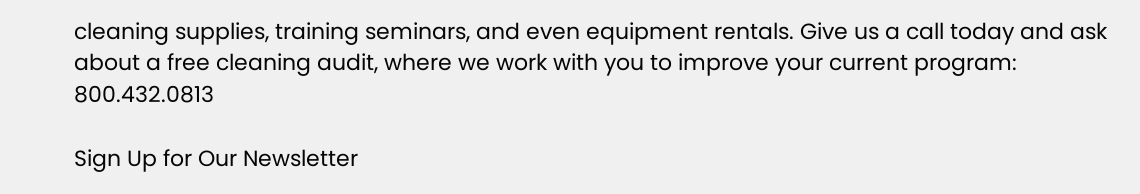cleaning supplies, training seminars, and even equipment rentals. Give us a call today and ask about a free cleaning audit, where we work with you to improve your current program: 800.432.0813

Sign Up for Our Newsletter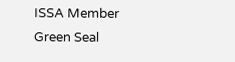ISSA Member
Green Seal